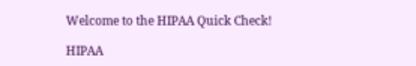Welcome to the HIPAA Quick Check!

HIPAA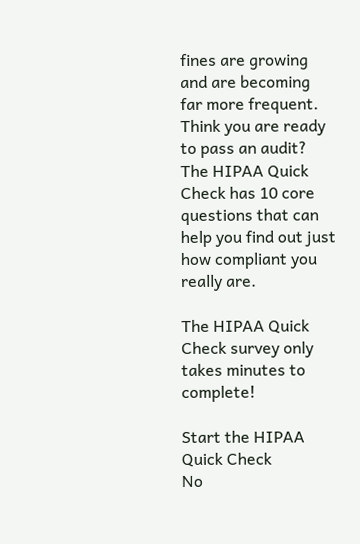fines are growing and are becoming far more frequent. Think you are ready to pass an audit? The HIPAA Quick Check has 10 core questions that can help you find out just how compliant you really are.

The HIPAA Quick Check survey only takes minutes to complete!

Start the HIPAA Quick Check
No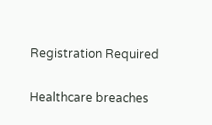Registration Required

Healthcare breaches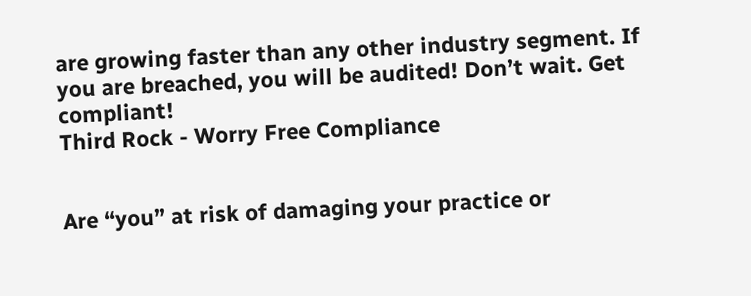are growing faster than any other industry segment. If you are breached, you will be audited! Don’t wait. Get compliant!
Third Rock - Worry Free Compliance


Are “you” at risk of damaging your practice or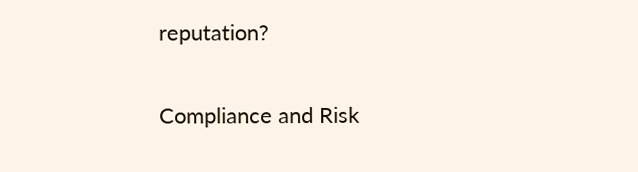reputation?

Compliance and Risk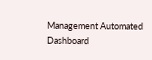Management Automated Dashboard